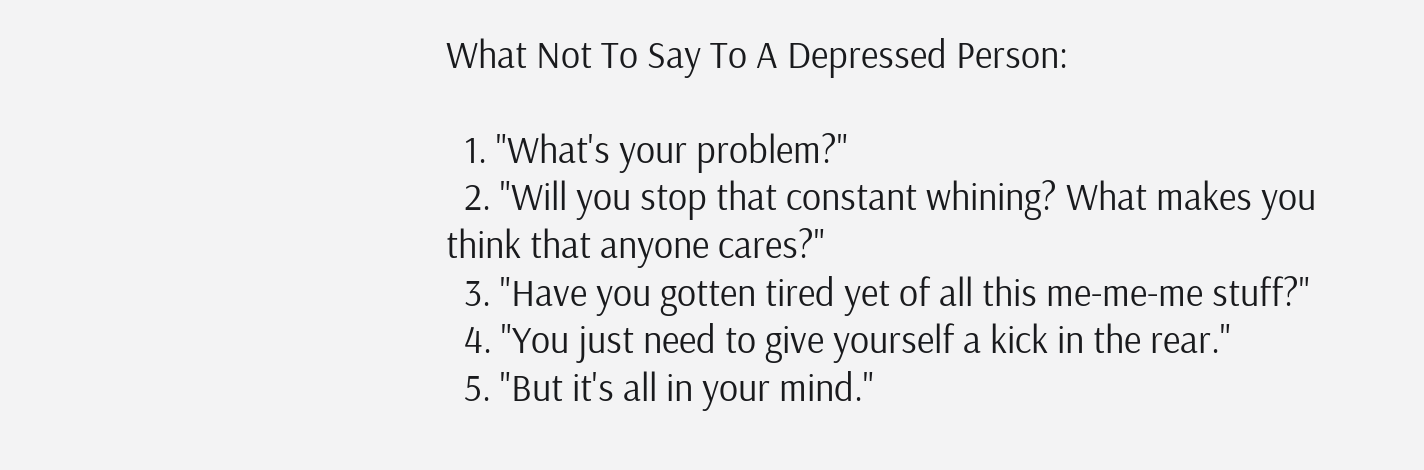What Not To Say To A Depressed Person:

  1. "What's your problem?"
  2. "Will you stop that constant whining? What makes you think that anyone cares?"
  3. "Have you gotten tired yet of all this me-me-me stuff?"
  4. "You just need to give yourself a kick in the rear."
  5. "But it's all in your mind."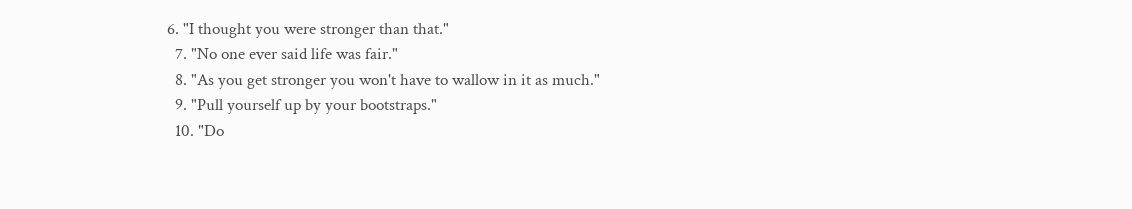6. "I thought you were stronger than that."
  7. "No one ever said life was fair."
  8. "As you get stronger you won't have to wallow in it as much."
  9. "Pull yourself up by your bootstraps."
  10. "Do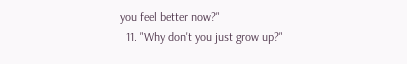you feel better now?"
  11. "Why don't you just grow up?"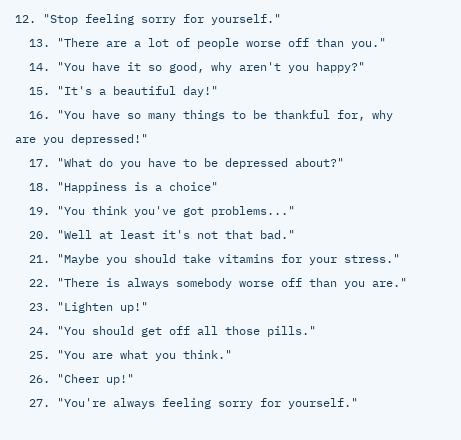12. "Stop feeling sorry for yourself."
  13. "There are a lot of people worse off than you."
  14. "You have it so good, why aren't you happy?"
  15. "It's a beautiful day!"
  16. "You have so many things to be thankful for, why are you depressed!"
  17. "What do you have to be depressed about?"
  18. "Happiness is a choice"
  19. "You think you've got problems..."
  20. "Well at least it's not that bad."
  21. "Maybe you should take vitamins for your stress."
  22. "There is always somebody worse off than you are."
  23. "Lighten up!"
  24. "You should get off all those pills."
  25. "You are what you think."
  26. "Cheer up!"
  27. "You're always feeling sorry for yourself."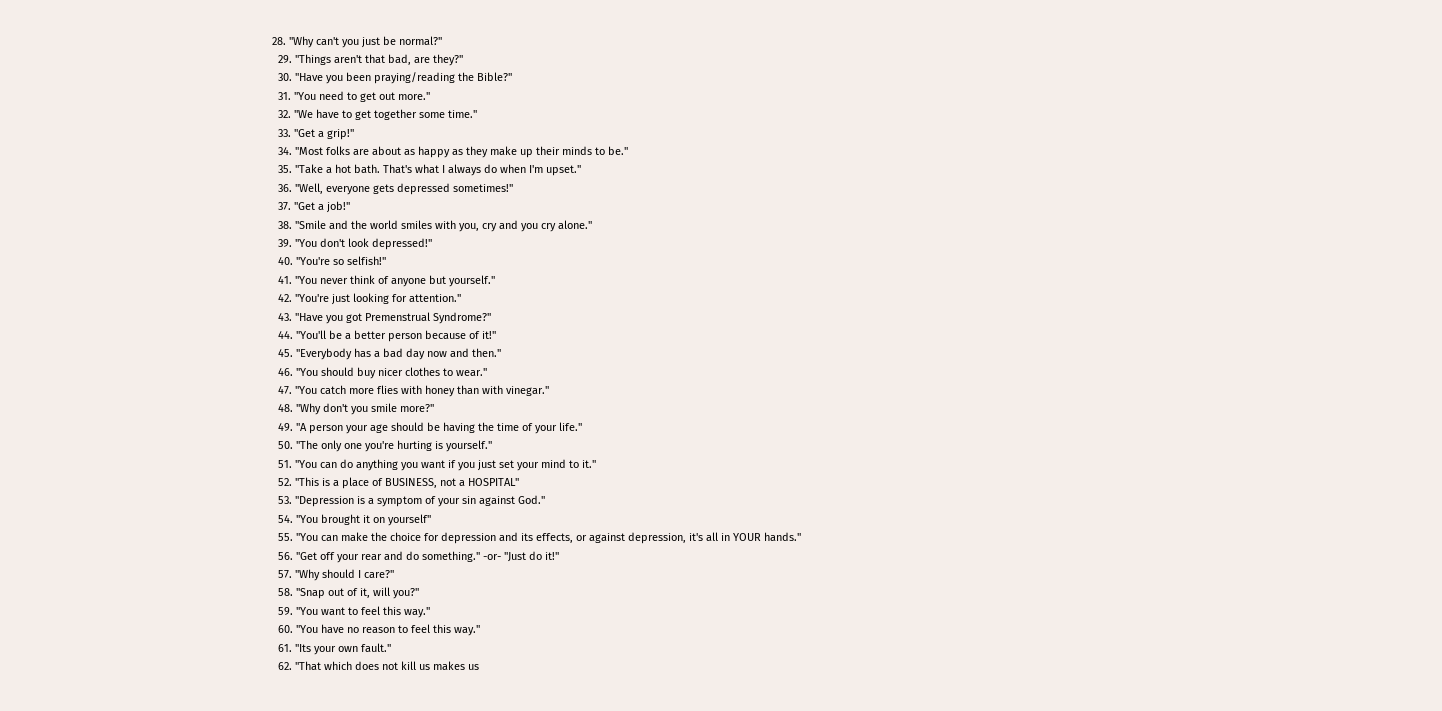28. "Why can't you just be normal?"
  29. "Things aren't that bad, are they?"
  30. "Have you been praying/reading the Bible?"
  31. "You need to get out more."
  32. "We have to get together some time."
  33. "Get a grip!"
  34. "Most folks are about as happy as they make up their minds to be."
  35. "Take a hot bath. That's what I always do when I'm upset."
  36. "Well, everyone gets depressed sometimes!"
  37. "Get a job!"
  38. "Smile and the world smiles with you, cry and you cry alone."
  39. "You don't look depressed!"
  40. "You're so selfish!"
  41. "You never think of anyone but yourself."
  42. "You're just looking for attention."
  43. "Have you got Premenstrual Syndrome?"
  44. "You'll be a better person because of it!"
  45. "Everybody has a bad day now and then."
  46. "You should buy nicer clothes to wear."
  47. "You catch more flies with honey than with vinegar."
  48. "Why don't you smile more?"
  49. "A person your age should be having the time of your life."
  50. "The only one you're hurting is yourself."
  51. "You can do anything you want if you just set your mind to it."
  52. "This is a place of BUSINESS, not a HOSPITAL"
  53. "Depression is a symptom of your sin against God."
  54. "You brought it on yourself"
  55. "You can make the choice for depression and its effects, or against depression, it's all in YOUR hands."
  56. "Get off your rear and do something." -or- "Just do it!"
  57. "Why should I care?"
  58. "Snap out of it, will you?"
  59. "You want to feel this way."
  60. "You have no reason to feel this way."
  61. "Its your own fault."
  62. "That which does not kill us makes us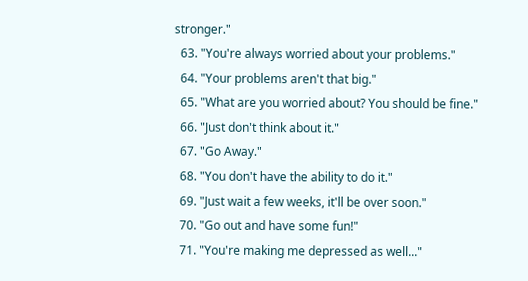stronger."
  63. "You're always worried about your problems."
  64. "Your problems aren't that big."
  65. "What are you worried about? You should be fine."
  66. "Just don't think about it."
  67. "Go Away."
  68. "You don't have the ability to do it."
  69. "Just wait a few weeks, it'll be over soon."
  70. "Go out and have some fun!"
  71. "You're making me depressed as well..."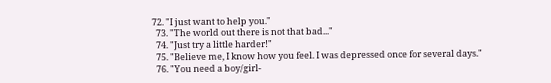72. "I just want to help you."
  73. "The world out there is not that bad..."
  74. "Just try a little harder!"
  75. "Believe me, I know how you feel. I was depressed once for several days."
  76. "You need a boy/girl-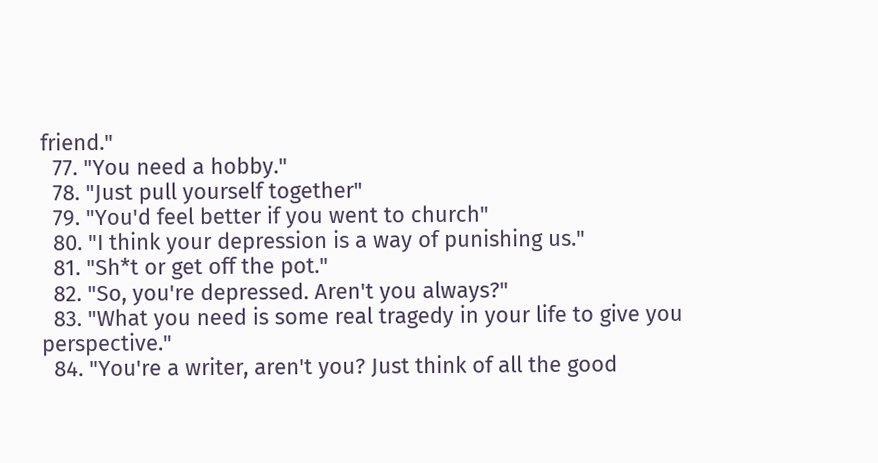friend."
  77. "You need a hobby."
  78. "Just pull yourself together"
  79. "You'd feel better if you went to church"
  80. "I think your depression is a way of punishing us."
  81. "Sh*t or get off the pot."
  82. "So, you're depressed. Aren't you always?"
  83. "What you need is some real tragedy in your life to give you perspective."
  84. "You're a writer, aren't you? Just think of all the good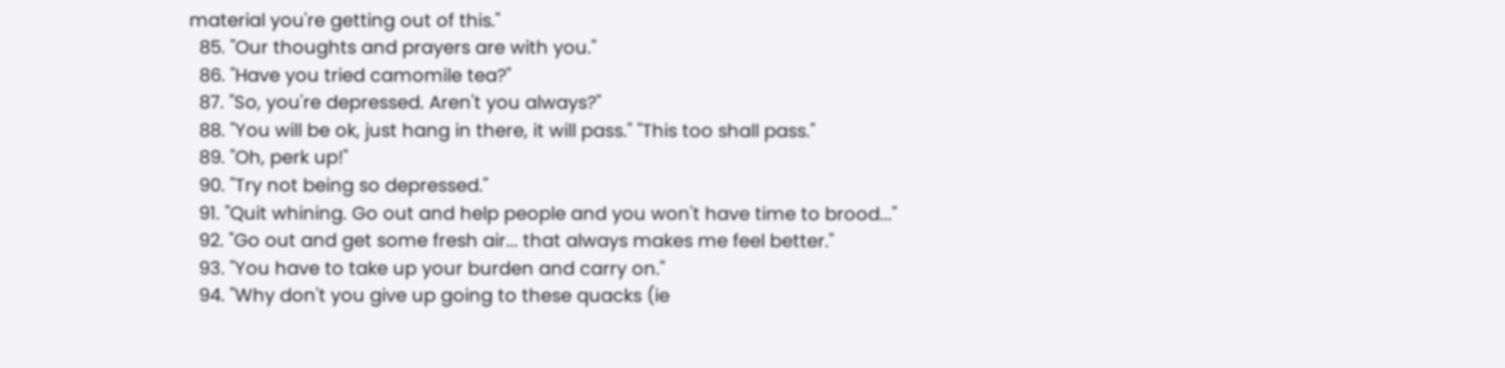material you're getting out of this."
  85. "Our thoughts and prayers are with you."
  86. "Have you tried camomile tea?"
  87. "So, you're depressed. Aren't you always?"
  88. "You will be ok, just hang in there, it will pass." "This too shall pass."
  89. "Oh, perk up!"
  90. "Try not being so depressed."
  91. "Quit whining. Go out and help people and you won't have time to brood..."
  92. "Go out and get some fresh air... that always makes me feel better."
  93. "You have to take up your burden and carry on."
  94. "Why don't you give up going to these quacks (ie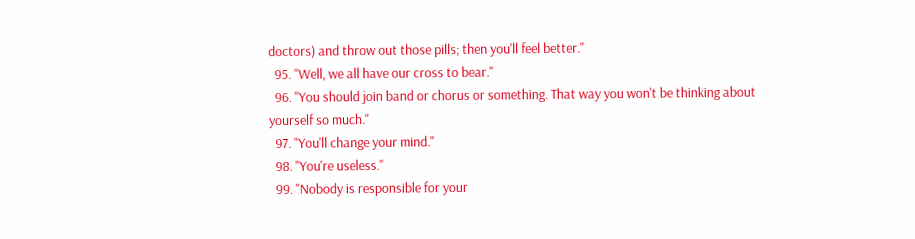doctors) and throw out those pills; then you'll feel better."
  95. "Well, we all have our cross to bear."
  96. "You should join band or chorus or something. That way you won't be thinking about yourself so much."
  97. "You'll change your mind."
  98. "You're useless."
  99. "Nobody is responsible for your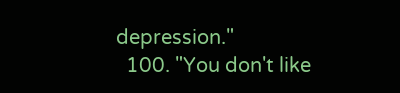depression."
  100. "You don't like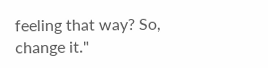feeling that way? So, change it."